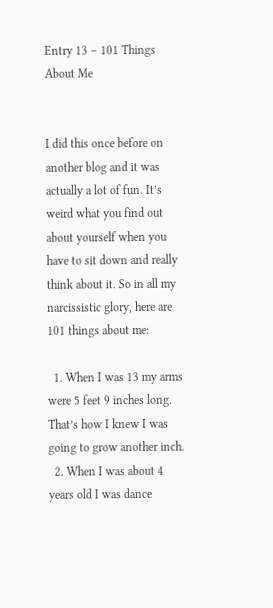Entry 13 – 101 Things About Me


I did this once before on another blog and it was actually a lot of fun. It’s weird what you find out about yourself when you have to sit down and really think about it. So in all my narcissistic glory, here are 101 things about me:

  1. When I was 13 my arms were 5 feet 9 inches long. That’s how I knew I was going to grow another inch.
  2. When I was about 4 years old I was dance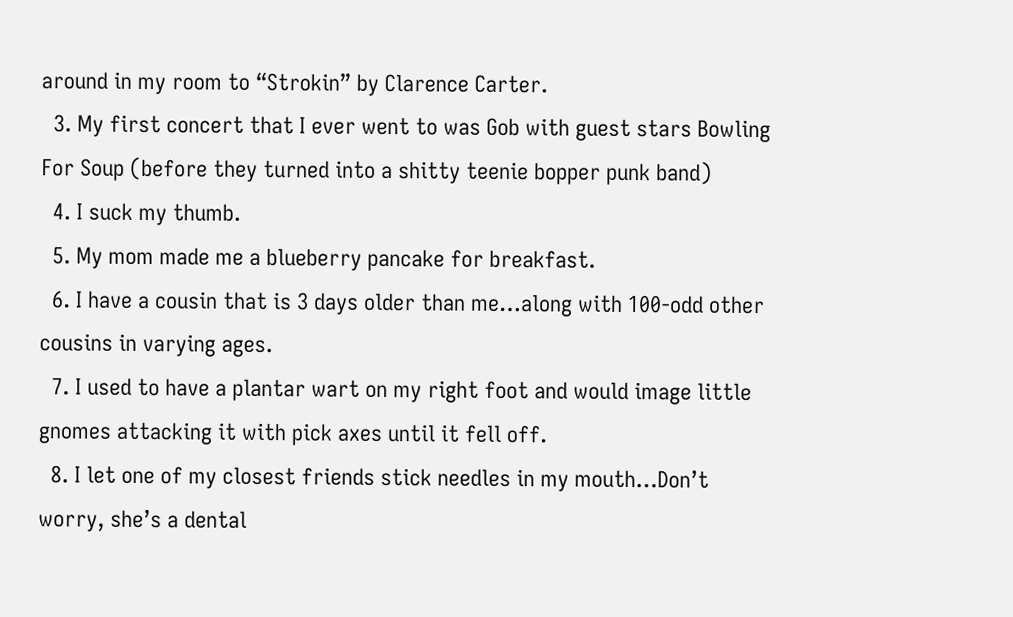around in my room to “Strokin” by Clarence Carter.
  3. My first concert that I ever went to was Gob with guest stars Bowling For Soup (before they turned into a shitty teenie bopper punk band)
  4. I suck my thumb.
  5. My mom made me a blueberry pancake for breakfast.
  6. I have a cousin that is 3 days older than me…along with 100-odd other cousins in varying ages.
  7. I used to have a plantar wart on my right foot and would image little gnomes attacking it with pick axes until it fell off.
  8. I let one of my closest friends stick needles in my mouth…Don’t worry, she’s a dental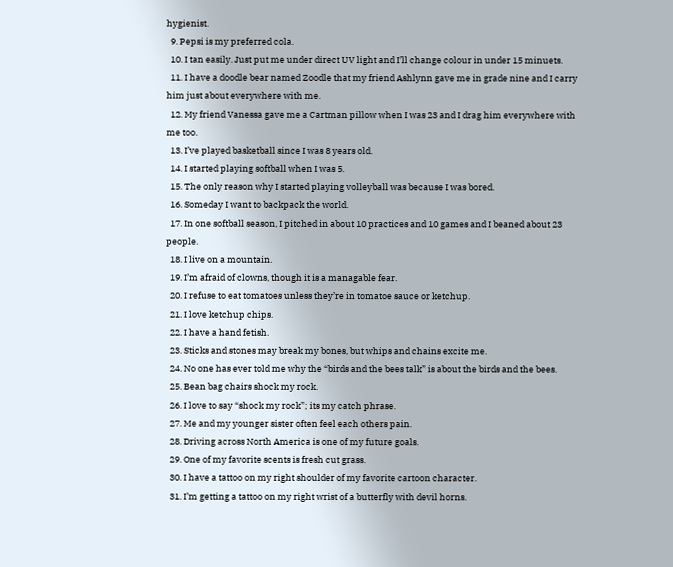hygienist.
  9. Pepsi is my preferred cola.
  10. I tan easily. Just put me under direct UV light and I’ll change colour in under 15 minuets.
  11. I have a doodle bear named Zoodle that my friend Ashlynn gave me in grade nine and I carry him just about everywhere with me.
  12. My friend Vanessa gave me a Cartman pillow when I was 23 and I drag him everywhere with me too.
  13. I’ve played basketball since I was 8 years old.
  14. I started playing softball when I was 5.
  15. The only reason why I started playing volleyball was because I was bored.
  16. Someday I want to backpack the world.
  17. In one softball season, I pitched in about 10 practices and 10 games and I beaned about 23 people.
  18. I live on a mountain.
  19. I’m afraid of clowns, though it is a managable fear.
  20. I refuse to eat tomatoes unless they’re in tomatoe sauce or ketchup.
  21. I love ketchup chips.
  22. I have a hand fetish.
  23. Sticks and stones may break my bones, but whips and chains excite me.
  24. No one has ever told me why the “birds and the bees talk” is about the birds and the bees.
  25. Bean bag chairs shock my rock.
  26. I love to say “shock my rock”; its my catch phrase.
  27. Me and my younger sister often feel each others pain.
  28. Driving across North America is one of my future goals.
  29. One of my favorite scents is fresh cut grass.
  30. I have a tattoo on my right shoulder of my favorite cartoon character.
  31. I’m getting a tattoo on my right wrist of a butterfly with devil horns.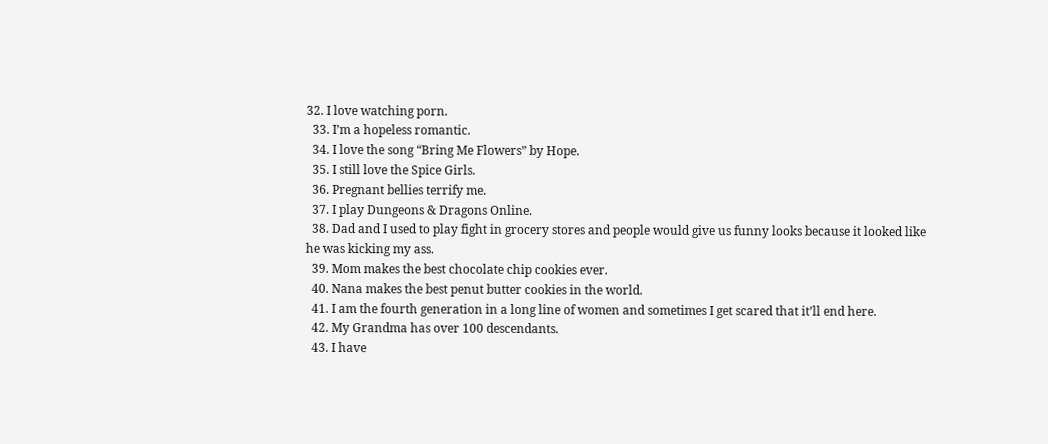32. I love watching porn.
  33. I’m a hopeless romantic.
  34. I love the song “Bring Me Flowers” by Hope.
  35. I still love the Spice Girls.
  36. Pregnant bellies terrify me.
  37. I play Dungeons & Dragons Online.
  38. Dad and I used to play fight in grocery stores and people would give us funny looks because it looked like he was kicking my ass.
  39. Mom makes the best chocolate chip cookies ever.
  40. Nana makes the best penut butter cookies in the world.
  41. I am the fourth generation in a long line of women and sometimes I get scared that it’ll end here.
  42. My Grandma has over 100 descendants.
  43. I have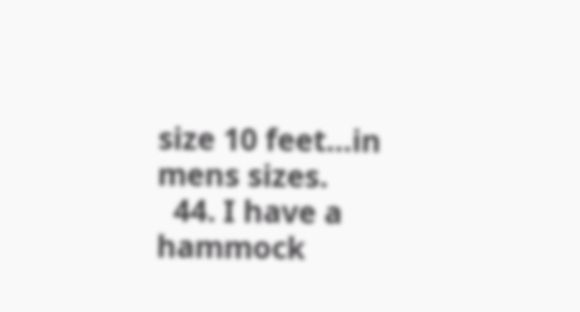size 10 feet…in mens sizes.
  44. I have a hammock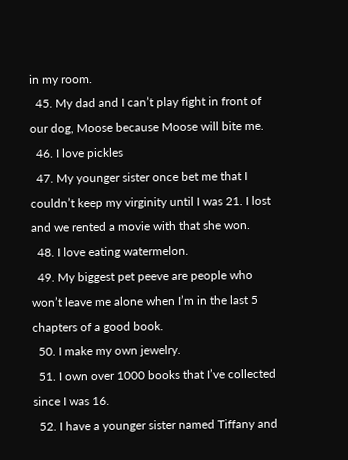in my room.
  45. My dad and I can’t play fight in front of our dog, Moose because Moose will bite me.
  46. I love pickles
  47. My younger sister once bet me that I couldn’t keep my virginity until I was 21. I lost and we rented a movie with that she won.
  48. I love eating watermelon.
  49. My biggest pet peeve are people who won’t leave me alone when I’m in the last 5 chapters of a good book.
  50. I make my own jewelry.
  51. I own over 1000 books that I’ve collected since I was 16.
  52. I have a younger sister named Tiffany and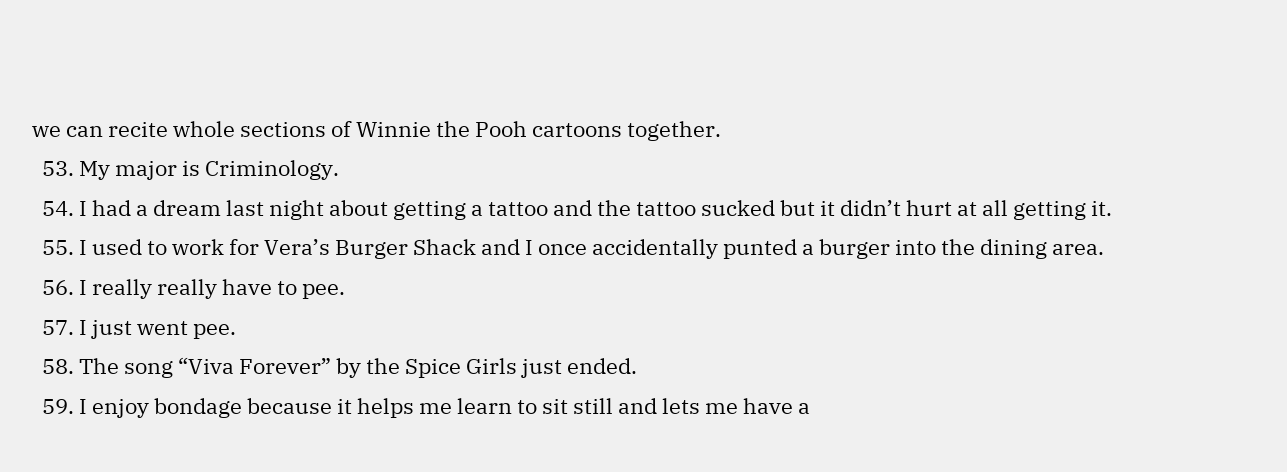we can recite whole sections of Winnie the Pooh cartoons together.
  53. My major is Criminology.
  54. I had a dream last night about getting a tattoo and the tattoo sucked but it didn’t hurt at all getting it.
  55. I used to work for Vera’s Burger Shack and I once accidentally punted a burger into the dining area.
  56. I really really have to pee.
  57. I just went pee.
  58. The song “Viva Forever” by the Spice Girls just ended.
  59. I enjoy bondage because it helps me learn to sit still and lets me have a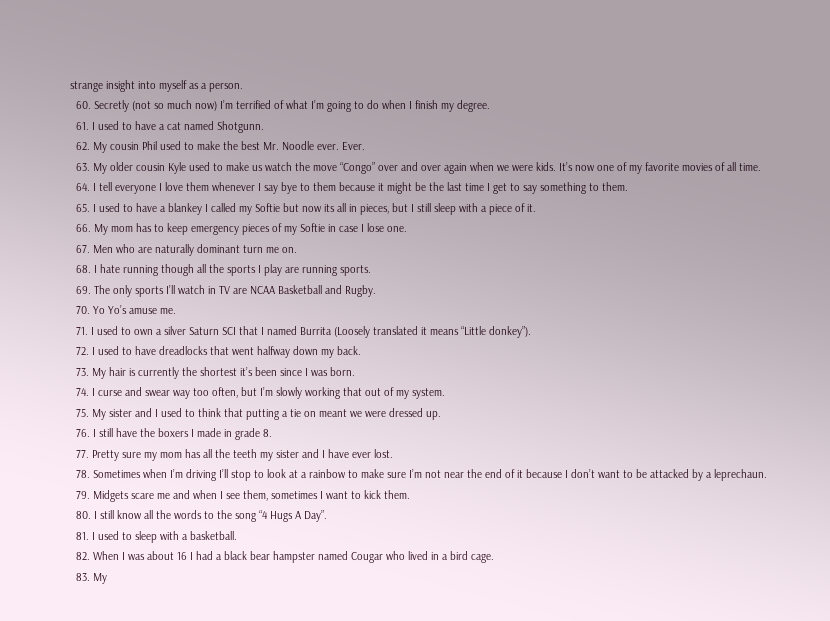strange insight into myself as a person.
  60. Secretly (not so much now) I’m terrified of what I’m going to do when I finish my degree.
  61. I used to have a cat named Shotgunn.
  62. My cousin Phil used to make the best Mr. Noodle ever. Ever.
  63. My older cousin Kyle used to make us watch the move “Congo” over and over again when we were kids. It’s now one of my favorite movies of all time.
  64. I tell everyone I love them whenever I say bye to them because it might be the last time I get to say something to them.
  65. I used to have a blankey I called my Softie but now its all in pieces, but I still sleep with a piece of it.
  66. My mom has to keep emergency pieces of my Softie in case I lose one.
  67. Men who are naturally dominant turn me on.
  68. I hate running though all the sports I play are running sports.
  69. The only sports I’ll watch in TV are NCAA Basketball and Rugby.
  70. Yo Yo’s amuse me.
  71. I used to own a silver Saturn SCI that I named Burrita (Loosely translated it means “Little donkey”).
  72. I used to have dreadlocks that went halfway down my back.
  73. My hair is currently the shortest it’s been since I was born.
  74. I curse and swear way too often, but I’m slowly working that out of my system.
  75. My sister and I used to think that putting a tie on meant we were dressed up.
  76. I still have the boxers I made in grade 8.
  77. Pretty sure my mom has all the teeth my sister and I have ever lost.
  78. Sometimes when I’m driving I’ll stop to look at a rainbow to make sure I’m not near the end of it because I don’t want to be attacked by a leprechaun.
  79. Midgets scare me and when I see them, sometimes I want to kick them.
  80. I still know all the words to the song “4 Hugs A Day”.
  81. I used to sleep with a basketball.
  82. When I was about 16 I had a black bear hampster named Cougar who lived in a bird cage.
  83. My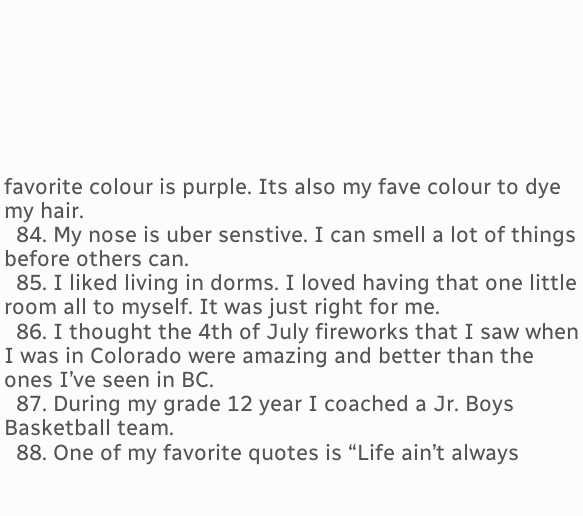favorite colour is purple. Its also my fave colour to dye my hair.
  84. My nose is uber senstive. I can smell a lot of things before others can.
  85. I liked living in dorms. I loved having that one little room all to myself. It was just right for me.
  86. I thought the 4th of July fireworks that I saw when I was in Colorado were amazing and better than the ones I’ve seen in BC.
  87. During my grade 12 year I coached a Jr. Boys Basketball team.
  88. One of my favorite quotes is “Life ain’t always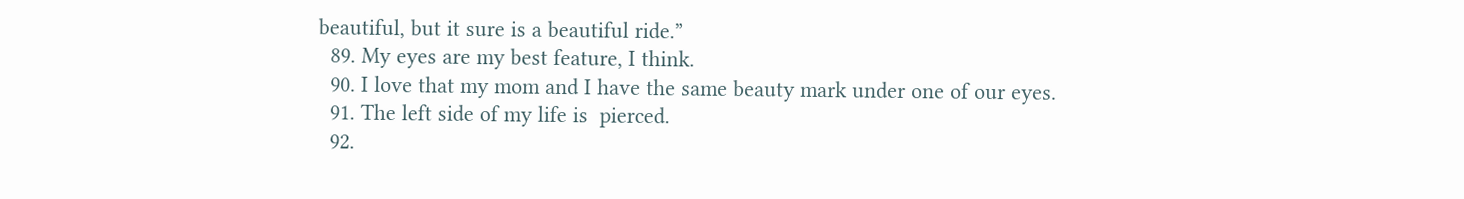beautiful, but it sure is a beautiful ride.”
  89. My eyes are my best feature, I think.
  90. I love that my mom and I have the same beauty mark under one of our eyes.
  91. The left side of my life is  pierced.
  92.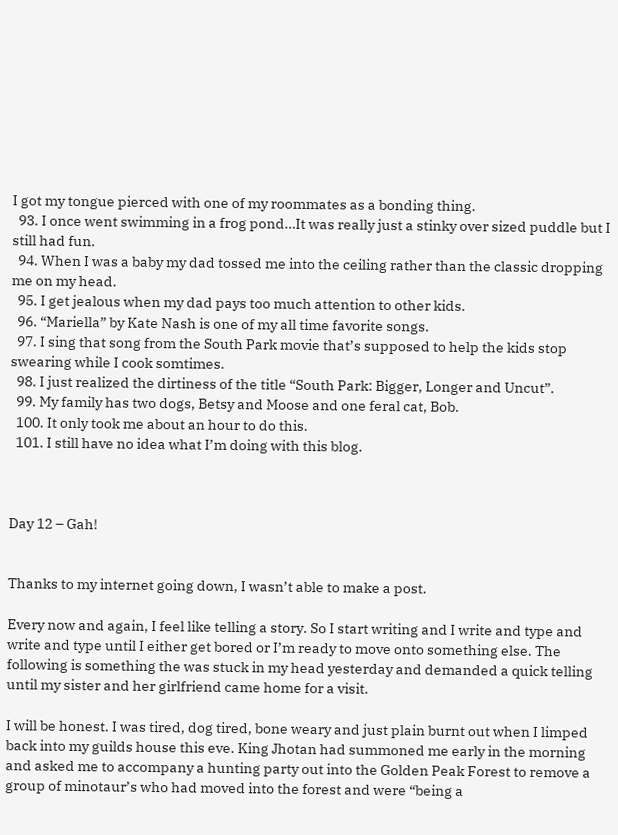I got my tongue pierced with one of my roommates as a bonding thing.
  93. I once went swimming in a frog pond…It was really just a stinky over sized puddle but I still had fun.
  94. When I was a baby my dad tossed me into the ceiling rather than the classic dropping me on my head.
  95. I get jealous when my dad pays too much attention to other kids.
  96. “Mariella” by Kate Nash is one of my all time favorite songs.
  97. I sing that song from the South Park movie that’s supposed to help the kids stop swearing while I cook somtimes.
  98. I just realized the dirtiness of the title “South Park: Bigger, Longer and Uncut”.
  99. My family has two dogs, Betsy and Moose and one feral cat, Bob.
  100. It only took me about an hour to do this.
  101. I still have no idea what I’m doing with this blog.



Day 12 – Gah!


Thanks to my internet going down, I wasn’t able to make a post.

Every now and again, I feel like telling a story. So I start writing and I write and type and write and type until I either get bored or I’m ready to move onto something else. The following is something the was stuck in my head yesterday and demanded a quick telling until my sister and her girlfriend came home for a visit.

I will be honest. I was tired, dog tired, bone weary and just plain burnt out when I limped back into my guilds house this eve. King Jhotan had summoned me early in the morning and asked me to accompany a hunting party out into the Golden Peak Forest to remove a group of minotaur’s who had moved into the forest and were “being a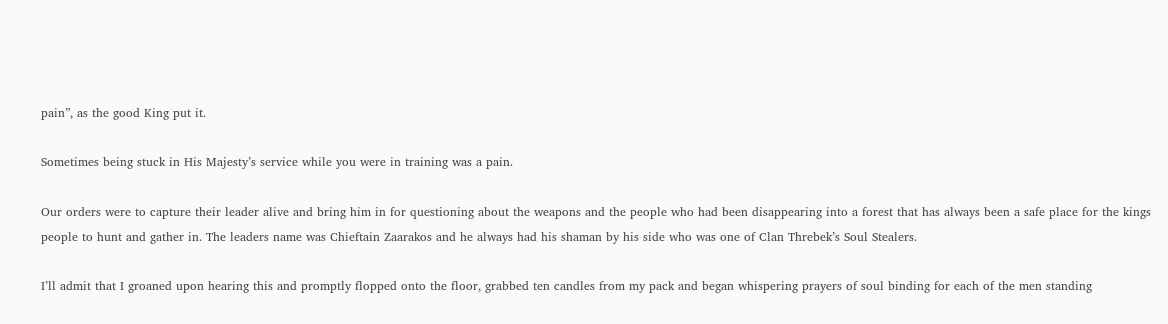pain”, as the good King put it.

Sometimes being stuck in His Majesty’s service while you were in training was a pain.

Our orders were to capture their leader alive and bring him in for questioning about the weapons and the people who had been disappearing into a forest that has always been a safe place for the kings people to hunt and gather in. The leaders name was Chieftain Zaarakos and he always had his shaman by his side who was one of Clan Threbek’s Soul Stealers.

I’ll admit that I groaned upon hearing this and promptly flopped onto the floor, grabbed ten candles from my pack and began whispering prayers of soul binding for each of the men standing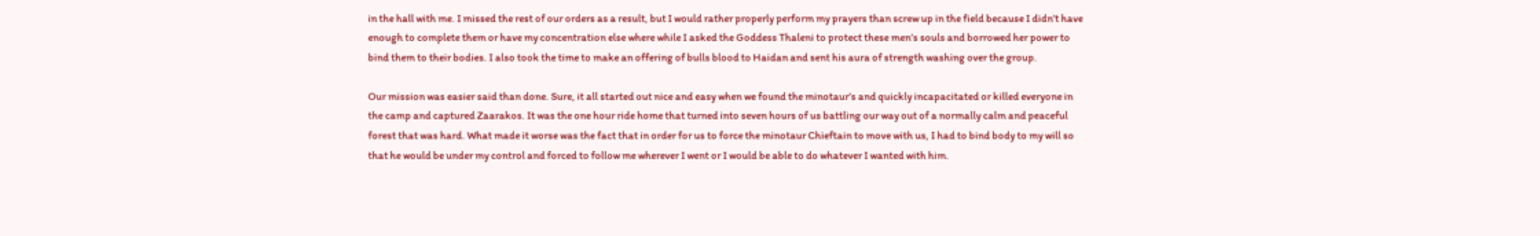in the hall with me. I missed the rest of our orders as a result, but I would rather properly perform my prayers than screw up in the field because I didn’t have enough to complete them or have my concentration else where while I asked the Goddess Thaleni to protect these men’s souls and borrowed her power to bind them to their bodies. I also took the time to make an offering of bulls blood to Haidan and sent his aura of strength washing over the group.

Our mission was easier said than done. Sure, it all started out nice and easy when we found the minotaur’s and quickly incapacitated or killed everyone in the camp and captured Zaarakos. It was the one hour ride home that turned into seven hours of us battling our way out of a normally calm and peaceful forest that was hard. What made it worse was the fact that in order for us to force the minotaur Chieftain to move with us, I had to bind body to my will so that he would be under my control and forced to follow me wherever I went or I would be able to do whatever I wanted with him.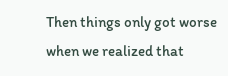Then things only got worse when we realized that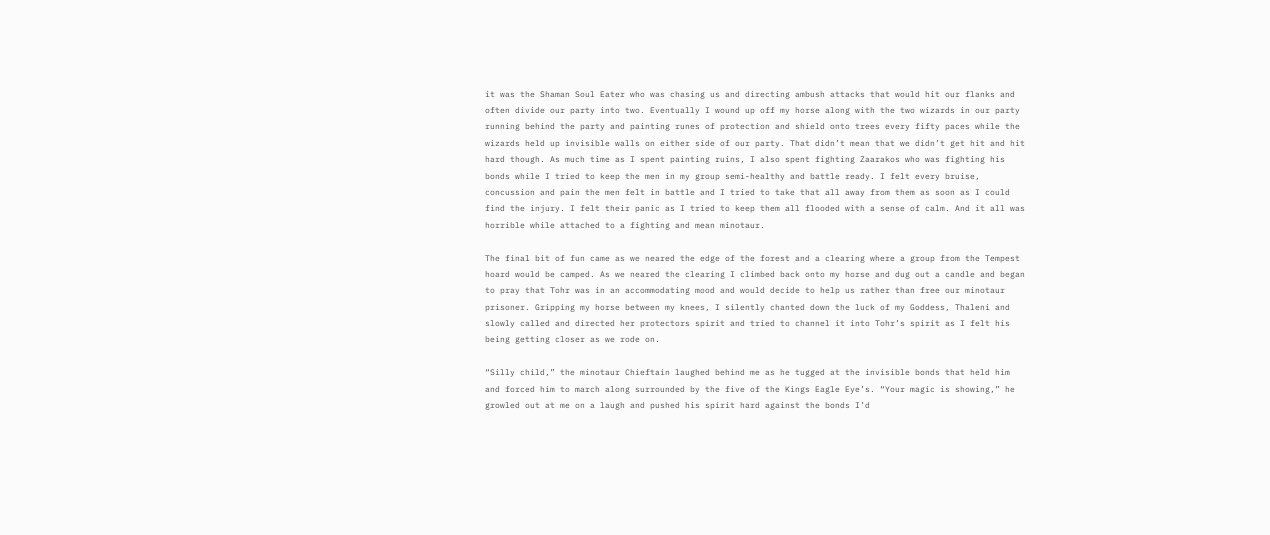it was the Shaman Soul Eater who was chasing us and directing ambush attacks that would hit our flanks and often divide our party into two. Eventually I wound up off my horse along with the two wizards in our party running behind the party and painting runes of protection and shield onto trees every fifty paces while the wizards held up invisible walls on either side of our party. That didn’t mean that we didn’t get hit and hit hard though. As much time as I spent painting ruins, I also spent fighting Zaarakos who was fighting his bonds while I tried to keep the men in my group semi-healthy and battle ready. I felt every bruise, concussion and pain the men felt in battle and I tried to take that all away from them as soon as I could find the injury. I felt their panic as I tried to keep them all flooded with a sense of calm. And it all was horrible while attached to a fighting and mean minotaur.

The final bit of fun came as we neared the edge of the forest and a clearing where a group from the Tempest hoard would be camped. As we neared the clearing I climbed back onto my horse and dug out a candle and began to pray that Tohr was in an accommodating mood and would decide to help us rather than free our minotaur prisoner. Gripping my horse between my knees, I silently chanted down the luck of my Goddess, Thaleni and slowly called and directed her protectors spirit and tried to channel it into Tohr’s spirit as I felt his being getting closer as we rode on.

“Silly child,” the minotaur Chieftain laughed behind me as he tugged at the invisible bonds that held him and forced him to march along surrounded by the five of the Kings Eagle Eye’s. “Your magic is showing,” he growled out at me on a laugh and pushed his spirit hard against the bonds I’d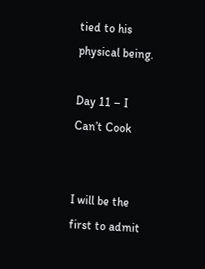tied to his physical being.

Day 11 – I Can’t Cook


I will be the first to admit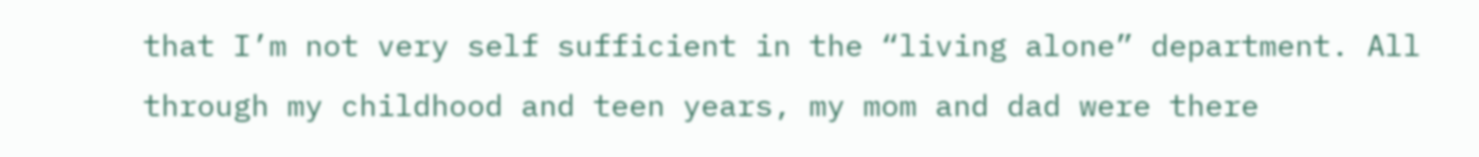that I’m not very self sufficient in the “living alone” department. All through my childhood and teen years, my mom and dad were there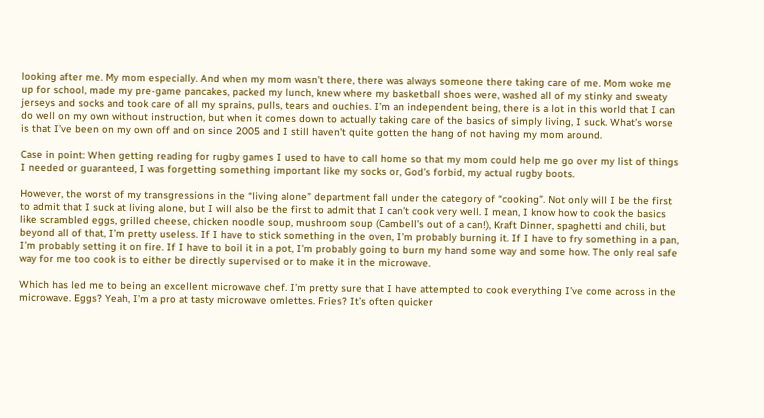looking after me. My mom especially. And when my mom wasn’t there, there was always someone there taking care of me. Mom woke me up for school, made my pre-game pancakes, packed my lunch, knew where my basketball shoes were, washed all of my stinky and sweaty jerseys and socks and took care of all my sprains, pulls, tears and ouchies. I’m an independent being, there is a lot in this world that I can do well on my own without instruction, but when it comes down to actually taking care of the basics of simply living, I suck. What’s worse is that I’ve been on my own off and on since 2005 and I still haven’t quite gotten the hang of not having my mom around.

Case in point: When getting reading for rugby games I used to have to call home so that my mom could help me go over my list of things I needed or guaranteed, I was forgetting something important like my socks or, God’s forbid, my actual rugby boots.

However, the worst of my transgressions in the “living alone” department fall under the category of “cooking”. Not only will I be the first to admit that I suck at living alone, but I will also be the first to admit that I can’t cook very well. I mean, I know how to cook the basics like scrambled eggs, grilled cheese, chicken noodle soup, mushroom soup (Cambell’s out of a can!), Kraft Dinner, spaghetti and chili, but beyond all of that, I’m pretty useless. If I have to stick something in the oven, I’m probably burning it. If I have to fry something in a pan, I’m probably setting it on fire. If I have to boil it in a pot, I’m probably going to burn my hand some way and some how. The only real safe way for me too cook is to either be directly supervised or to make it in the microwave.

Which has led me to being an excellent microwave chef. I’m pretty sure that I have attempted to cook everything I’ve come across in the microwave. Eggs? Yeah, I’m a pro at tasty microwave omlettes. Fries? It’s often quicker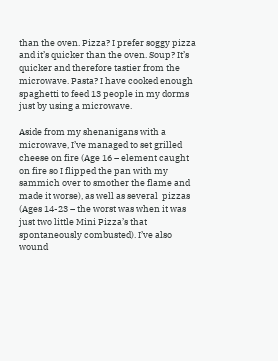than the oven. Pizza? I prefer soggy pizza and it’s quicker than the oven. Soup? It’s quicker and therefore tastier from the microwave. Pasta? I have cooked enough spaghetti to feed 13 people in my dorms just by using a microwave.

Aside from my shenanigans with a microwave, I’ve managed to set grilled cheese on fire (Age 16 – element caught on fire so I flipped the pan with my sammich over to smother the flame and made it worse), as well as several  pizzas (Ages 14-23 – the worst was when it was just two little Mini Pizza’s that spontaneously combusted). I’ve also wound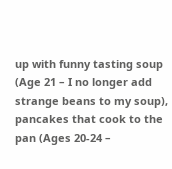up with funny tasting soup (Age 21 – I no longer add strange beans to my soup), pancakes that cook to the pan (Ages 20-24 –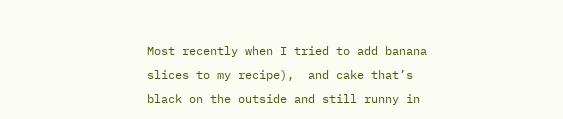Most recently when I tried to add banana slices to my recipe),  and cake that’s black on the outside and still runny in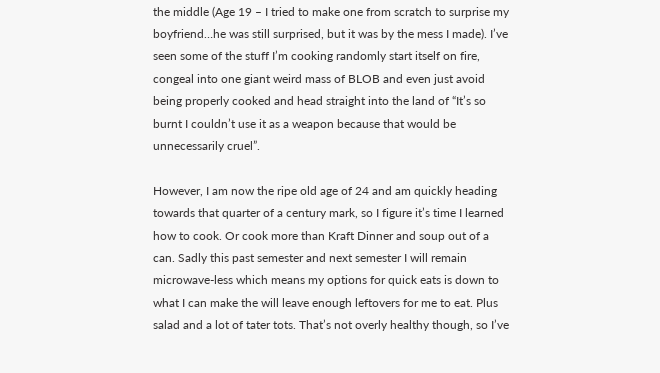the middle (Age 19 – I tried to make one from scratch to surprise my boyfriend…he was still surprised, but it was by the mess I made). I’ve seen some of the stuff I’m cooking randomly start itself on fire, congeal into one giant weird mass of BLOB and even just avoid being properly cooked and head straight into the land of “It’s so burnt I couldn’t use it as a weapon because that would be unnecessarily cruel”.

However, I am now the ripe old age of 24 and am quickly heading towards that quarter of a century mark, so I figure it’s time I learned how to cook. Or cook more than Kraft Dinner and soup out of a can. Sadly this past semester and next semester I will remain microwave-less which means my options for quick eats is down to what I can make the will leave enough leftovers for me to eat. Plus salad and a lot of tater tots. That’s not overly healthy though, so I’ve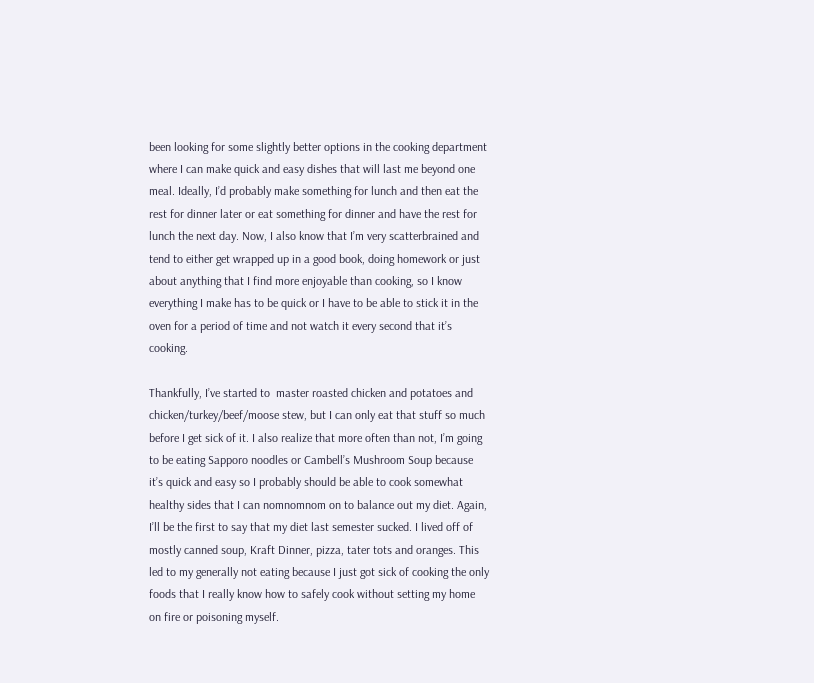been looking for some slightly better options in the cooking department where I can make quick and easy dishes that will last me beyond one meal. Ideally, I’d probably make something for lunch and then eat the rest for dinner later or eat something for dinner and have the rest for lunch the next day. Now, I also know that I’m very scatterbrained and tend to either get wrapped up in a good book, doing homework or just about anything that I find more enjoyable than cooking, so I know everything I make has to be quick or I have to be able to stick it in the oven for a period of time and not watch it every second that it’s cooking.

Thankfully, I’ve started to  master roasted chicken and potatoes and chicken/turkey/beef/moose stew, but I can only eat that stuff so much before I get sick of it. I also realize that more often than not, I’m going to be eating Sapporo noodles or Cambell’s Mushroom Soup because it’s quick and easy so I probably should be able to cook somewhat healthy sides that I can nomnomnom on to balance out my diet. Again, I’ll be the first to say that my diet last semester sucked. I lived off of mostly canned soup, Kraft Dinner, pizza, tater tots and oranges. This led to my generally not eating because I just got sick of cooking the only foods that I really know how to safely cook without setting my home on fire or poisoning myself.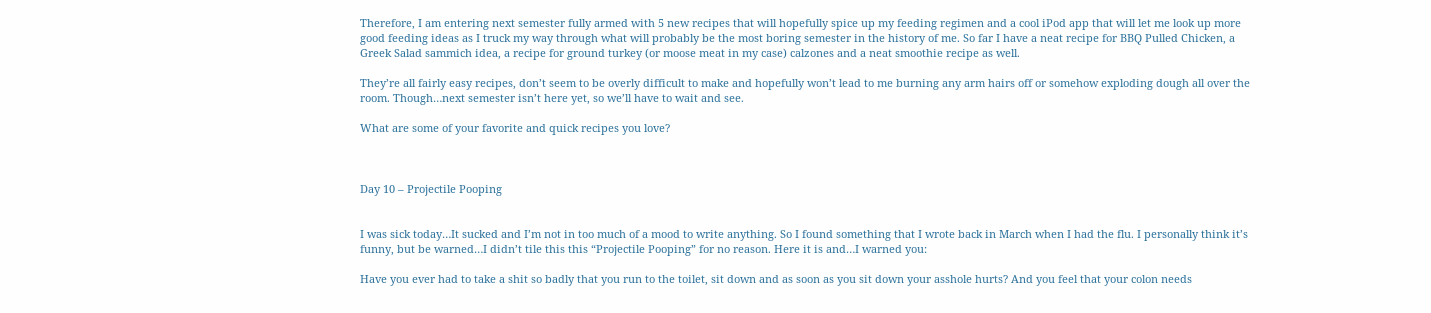Therefore, I am entering next semester fully armed with 5 new recipes that will hopefully spice up my feeding regimen and a cool iPod app that will let me look up more good feeding ideas as I truck my way through what will probably be the most boring semester in the history of me. So far I have a neat recipe for BBQ Pulled Chicken, a Greek Salad sammich idea, a recipe for ground turkey (or moose meat in my case) calzones and a neat smoothie recipe as well.

They’re all fairly easy recipes, don’t seem to be overly difficult to make and hopefully won’t lead to me burning any arm hairs off or somehow exploding dough all over the room. Though…next semester isn’t here yet, so we’ll have to wait and see.

What are some of your favorite and quick recipes you love?



Day 10 – Projectile Pooping


I was sick today…It sucked and I’m not in too much of a mood to write anything. So I found something that I wrote back in March when I had the flu. I personally think it’s funny, but be warned…I didn’t tile this this “Projectile Pooping” for no reason. Here it is and…I warned you:

Have you ever had to take a shit so badly that you run to the toilet, sit down and as soon as you sit down your asshole hurts? And you feel that your colon needs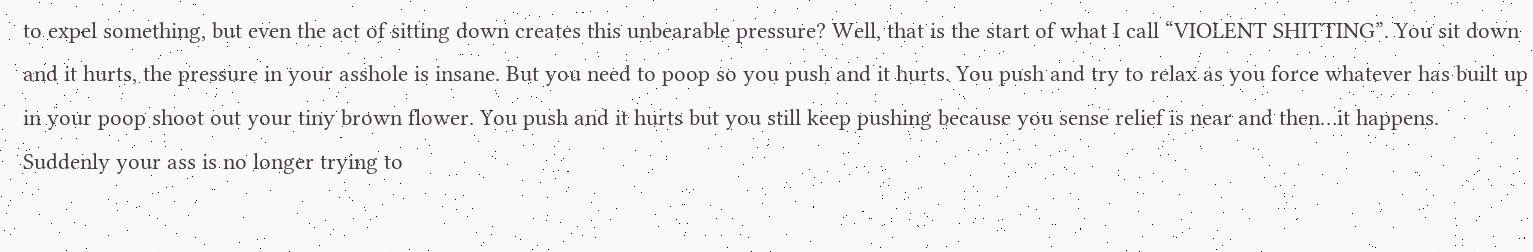to expel something, but even the act of sitting down creates this unbearable pressure? Well, that is the start of what I call “VIOLENT SHITTING”. You sit down and it hurts, the pressure in your asshole is insane. But you need to poop so you push and it hurts. You push and try to relax as you force whatever has built up in your poop shoot out your tiny brown flower. You push and it hurts but you still keep pushing because you sense relief is near and then…it happens. Suddenly your ass is no longer trying to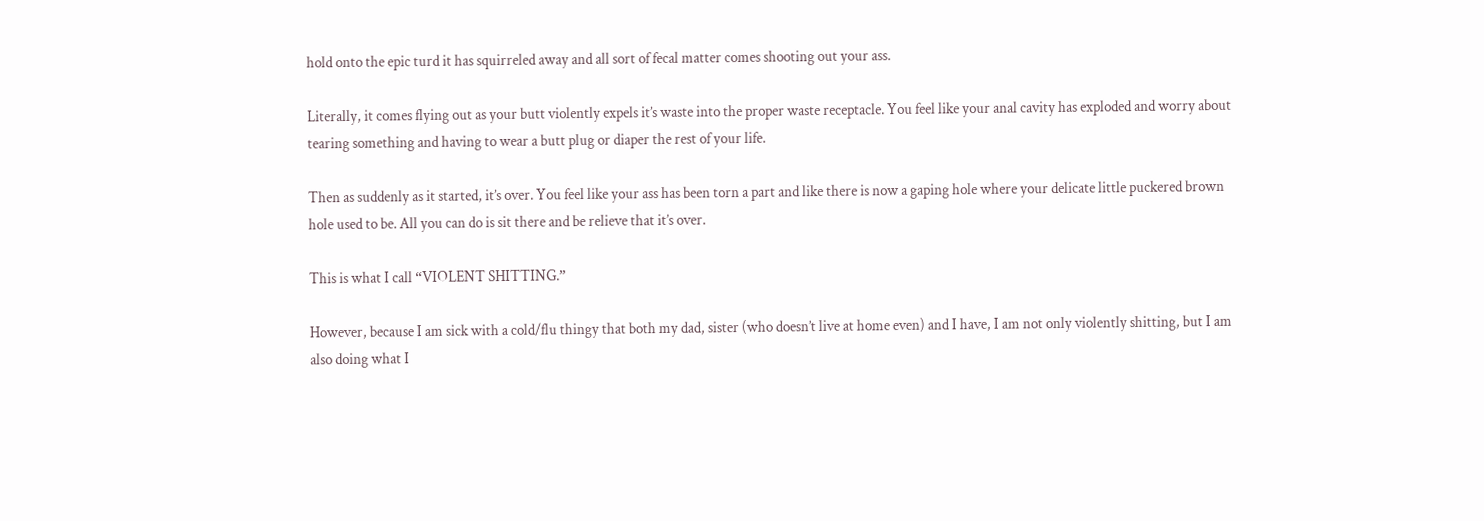hold onto the epic turd it has squirreled away and all sort of fecal matter comes shooting out your ass.

Literally, it comes flying out as your butt violently expels it’s waste into the proper waste receptacle. You feel like your anal cavity has exploded and worry about tearing something and having to wear a butt plug or diaper the rest of your life.

Then as suddenly as it started, it’s over. You feel like your ass has been torn a part and like there is now a gaping hole where your delicate little puckered brown hole used to be. All you can do is sit there and be relieve that it’s over.

This is what I call “VIOLENT SHITTING.”

However, because I am sick with a cold/flu thingy that both my dad, sister (who doesn’t live at home even) and I have, I am not only violently shitting, but I am also doing what I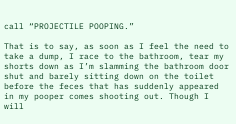call “PROJECTILE POOPING.”

That is to say, as soon as I feel the need to take a dump, I race to the bathroom, tear my shorts down as I’m slamming the bathroom door shut and barely sitting down on the toilet before the feces that has suddenly appeared in my pooper comes shooting out. Though I will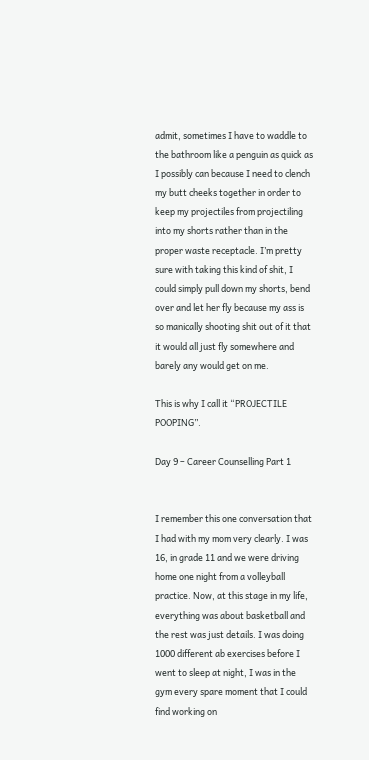admit, sometimes I have to waddle to the bathroom like a penguin as quick as I possibly can because I need to clench my butt cheeks together in order to keep my projectiles from projectiling into my shorts rather than in the proper waste receptacle. I’m pretty sure with taking this kind of shit, I could simply pull down my shorts, bend over and let her fly because my ass is so manically shooting shit out of it that it would all just fly somewhere and barely any would get on me.

This is why I call it “PROJECTILE POOPING”.

Day 9 – Career Counselling Part 1


I remember this one conversation that I had with my mom very clearly. I was 16, in grade 11 and we were driving home one night from a volleyball practice. Now, at this stage in my life, everything was about basketball and the rest was just details. I was doing 1000 different ab exercises before I went to sleep at night, I was in the gym every spare moment that I could find working on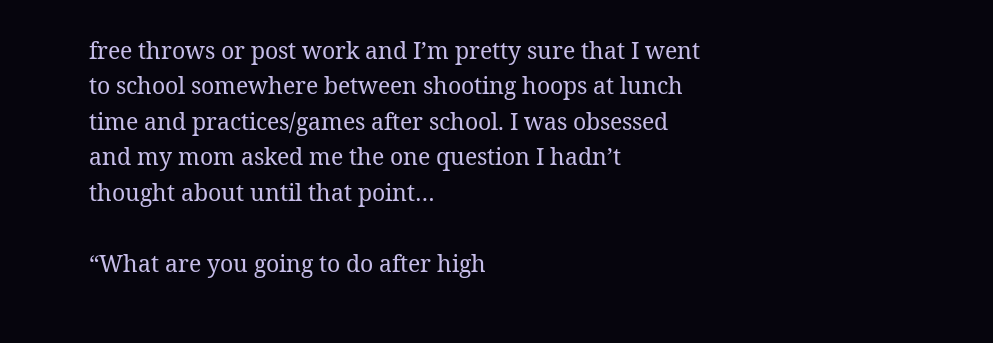free throws or post work and I’m pretty sure that I went to school somewhere between shooting hoops at lunch time and practices/games after school. I was obsessed and my mom asked me the one question I hadn’t thought about until that point…

“What are you going to do after high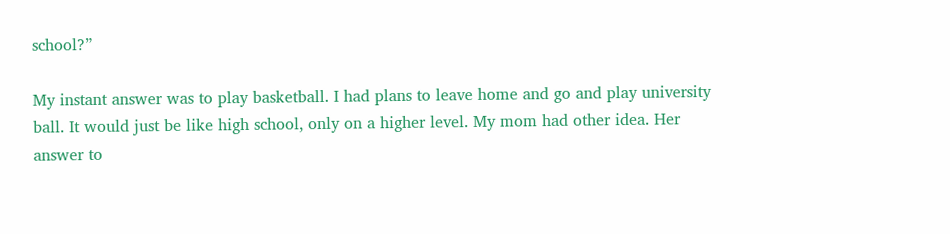school?”

My instant answer was to play basketball. I had plans to leave home and go and play university ball. It would just be like high school, only on a higher level. My mom had other idea. Her answer to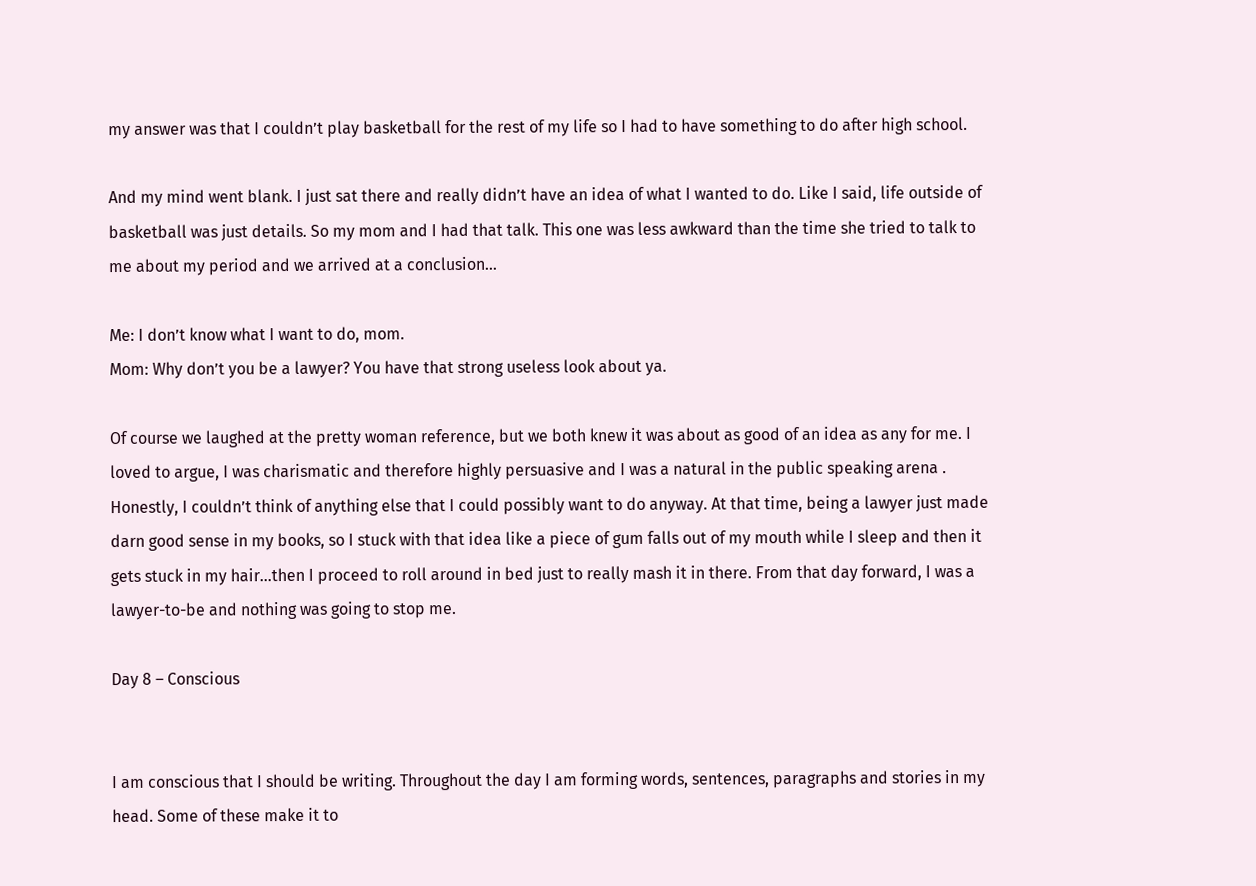my answer was that I couldn’t play basketball for the rest of my life so I had to have something to do after high school.

And my mind went blank. I just sat there and really didn’t have an idea of what I wanted to do. Like I said, life outside of basketball was just details. So my mom and I had that talk. This one was less awkward than the time she tried to talk to me about my period and we arrived at a conclusion…

Me: I don’t know what I want to do, mom.
Mom: Why don’t you be a lawyer? You have that strong useless look about ya.

Of course we laughed at the pretty woman reference, but we both knew it was about as good of an idea as any for me. I loved to argue, I was charismatic and therefore highly persuasive and I was a natural in the public speaking arena . Honestly, I couldn’t think of anything else that I could possibly want to do anyway. At that time, being a lawyer just made darn good sense in my books, so I stuck with that idea like a piece of gum falls out of my mouth while I sleep and then it gets stuck in my hair…then I proceed to roll around in bed just to really mash it in there. From that day forward, I was a lawyer-to-be and nothing was going to stop me.

Day 8 – Conscious


I am conscious that I should be writing. Throughout the day I am forming words, sentences, paragraphs and stories in my head. Some of these make it to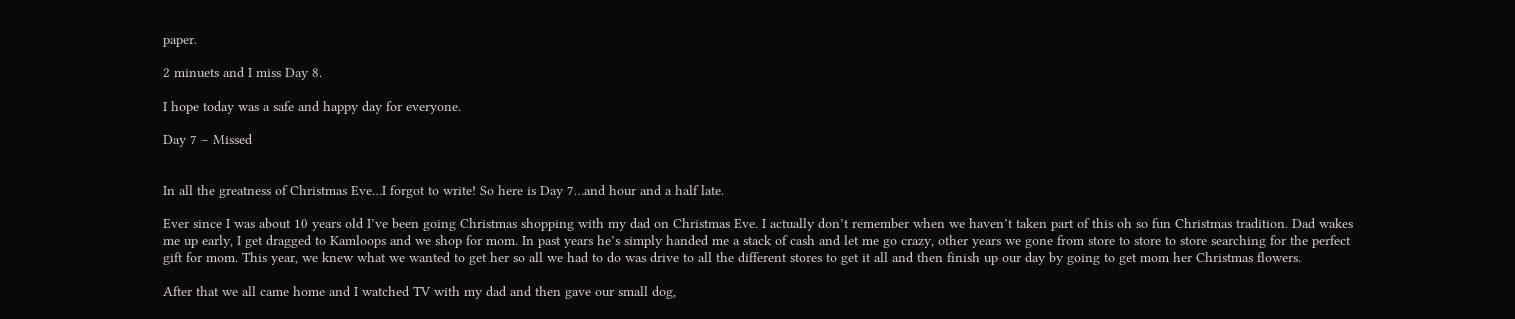paper.

2 minuets and I miss Day 8.

I hope today was a safe and happy day for everyone.

Day 7 – Missed


In all the greatness of Christmas Eve…I forgot to write! So here is Day 7…and hour and a half late.

Ever since I was about 10 years old I’ve been going Christmas shopping with my dad on Christmas Eve. I actually don’t remember when we haven’t taken part of this oh so fun Christmas tradition. Dad wakes me up early, I get dragged to Kamloops and we shop for mom. In past years he’s simply handed me a stack of cash and let me go crazy, other years we gone from store to store to store searching for the perfect gift for mom. This year, we knew what we wanted to get her so all we had to do was drive to all the different stores to get it all and then finish up our day by going to get mom her Christmas flowers.

After that we all came home and I watched TV with my dad and then gave our small dog,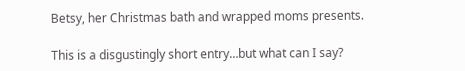Betsy, her Christmas bath and wrapped moms presents.

This is a disgustingly short entry…but what can I say?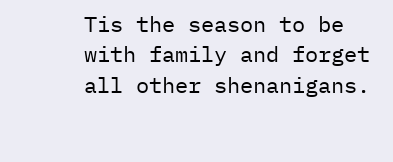Tis the season to be with family and forget all other shenanigans.